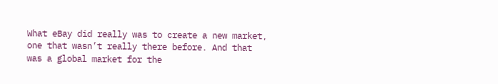What eBay did really was to create a new market, one that wasn’t really there before. And that was a global market for the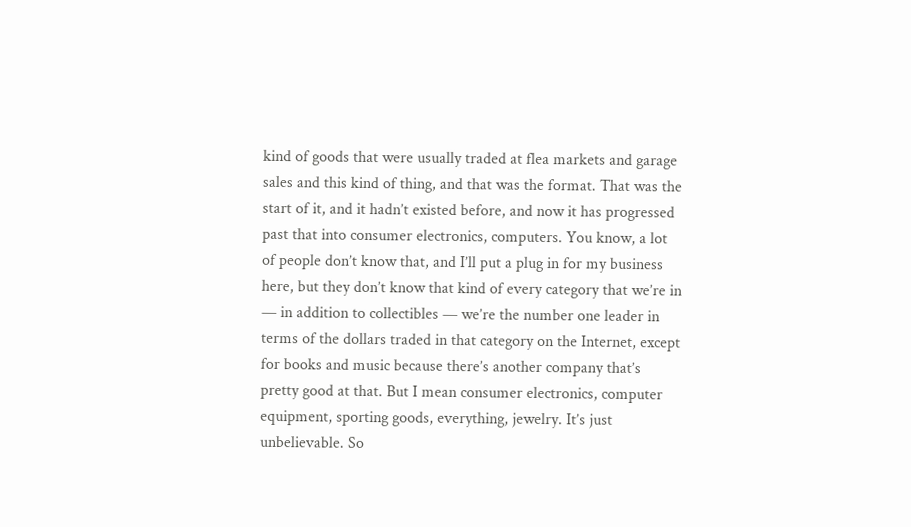kind of goods that were usually traded at flea markets and garage sales and this kind of thing, and that was the format. That was the start of it, and it hadn’t existed before, and now it has progressed past that into consumer electronics, computers. You know, a lot of people don’t know that, and I’ll put a plug in for my business here, but they don’t know that kind of every category that we’re in — in addition to collectibles — we’re the number one leader in terms of the dollars traded in that category on the Internet, except for books and music because there’s another company that’s pretty good at that. But I mean consumer electronics, computer equipment, sporting goods, everything, jewelry. It’s just unbelievable. So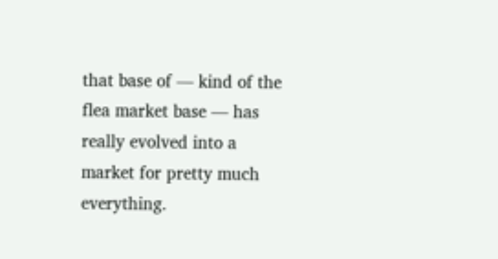that base of — kind of the flea market base — has really evolved into a market for pretty much everything.